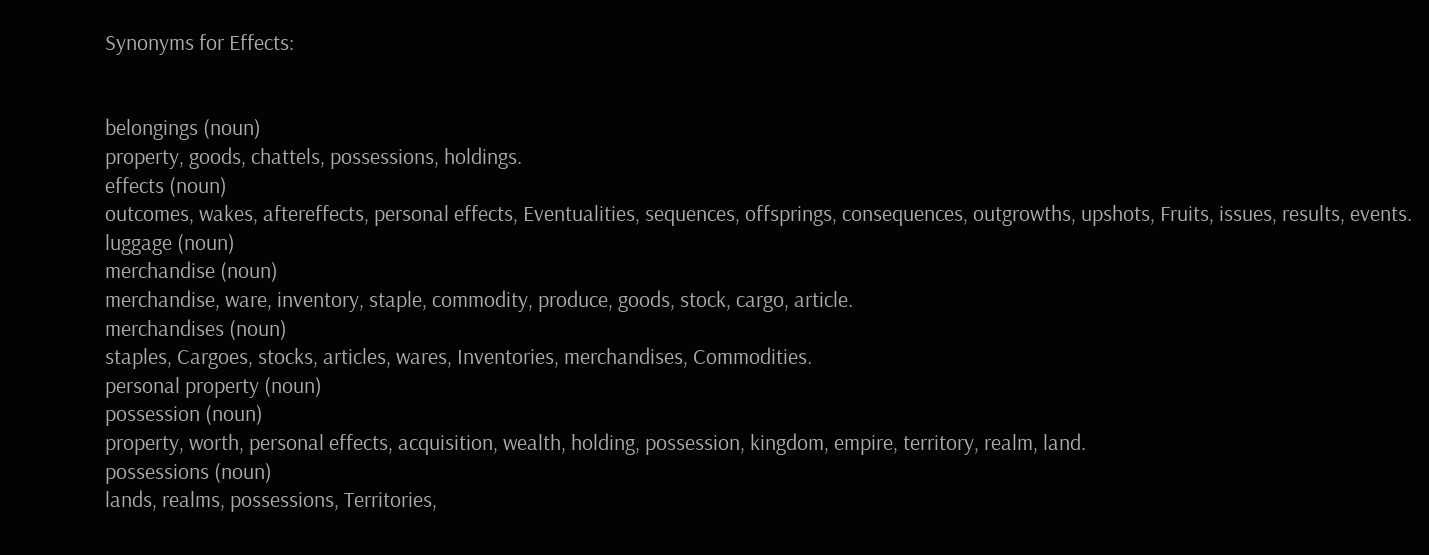Synonyms for Effects:


belongings (noun)
property, goods, chattels, possessions, holdings.
effects (noun)
outcomes, wakes, aftereffects, personal effects, Eventualities, sequences, offsprings, consequences, outgrowths, upshots, Fruits, issues, results, events.
luggage (noun)
merchandise (noun)
merchandise, ware, inventory, staple, commodity, produce, goods, stock, cargo, article.
merchandises (noun)
staples, Cargoes, stocks, articles, wares, Inventories, merchandises, Commodities.
personal property (noun)
possession (noun)
property, worth, personal effects, acquisition, wealth, holding, possession, kingdom, empire, territory, realm, land.
possessions (noun)
lands, realms, possessions, Territories,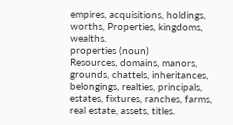empires, acquisitions, holdings, worths, Properties, kingdoms, wealths.
properties (noun)
Resources, domains, manors, grounds, chattels, inheritances, belongings, realties, principals, estates, fixtures, ranches, farms, real estate, assets, titles.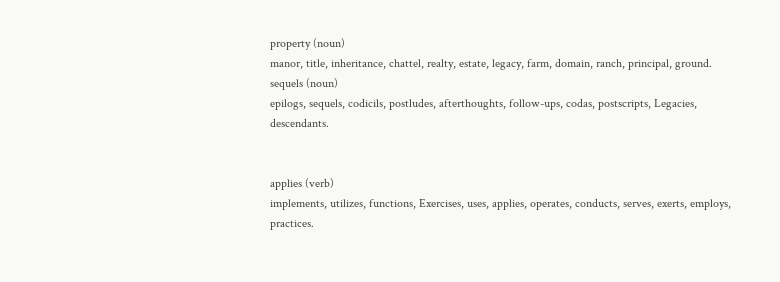property (noun)
manor, title, inheritance, chattel, realty, estate, legacy, farm, domain, ranch, principal, ground.
sequels (noun)
epilogs, sequels, codicils, postludes, afterthoughts, follow-ups, codas, postscripts, Legacies, descendants.


applies (verb)
implements, utilizes, functions, Exercises, uses, applies, operates, conducts, serves, exerts, employs, practices.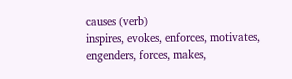causes (verb)
inspires, evokes, enforces, motivates, engenders, forces, makes,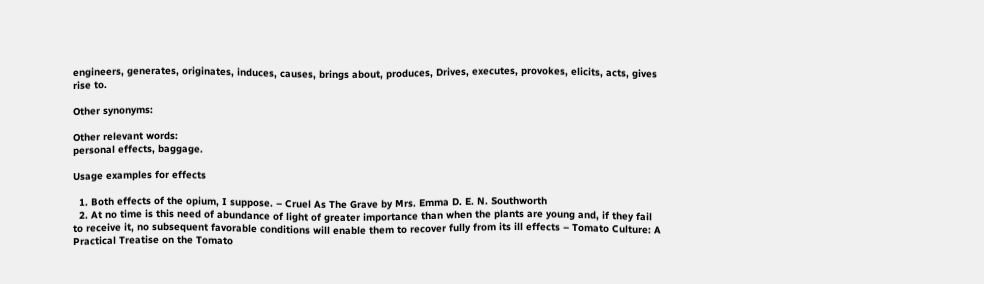engineers, generates, originates, induces, causes, brings about, produces, Drives, executes, provokes, elicits, acts, gives rise to.

Other synonyms:

Other relevant words:
personal effects, baggage.

Usage examples for effects

  1. Both effects of the opium, I suppose. – Cruel As The Grave by Mrs. Emma D. E. N. Southworth
  2. At no time is this need of abundance of light of greater importance than when the plants are young and, if they fail to receive it, no subsequent favorable conditions will enable them to recover fully from its ill effects – Tomato Culture: A Practical Treatise on the Tomato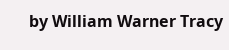by William Warner Tracy